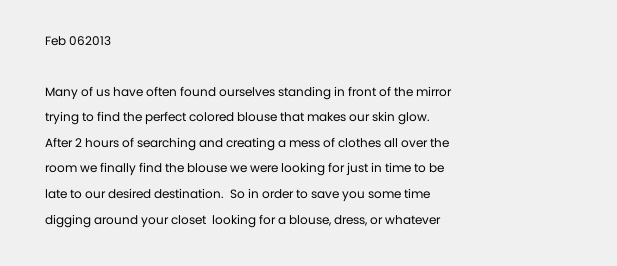Feb 062013

Many of us have often found ourselves standing in front of the mirror trying to find the perfect colored blouse that makes our skin glow.  After 2 hours of searching and creating a mess of clothes all over the room we finally find the blouse we were looking for just in time to be late to our desired destination.  So in order to save you some time digging around your closet  looking for a blouse, dress, or whatever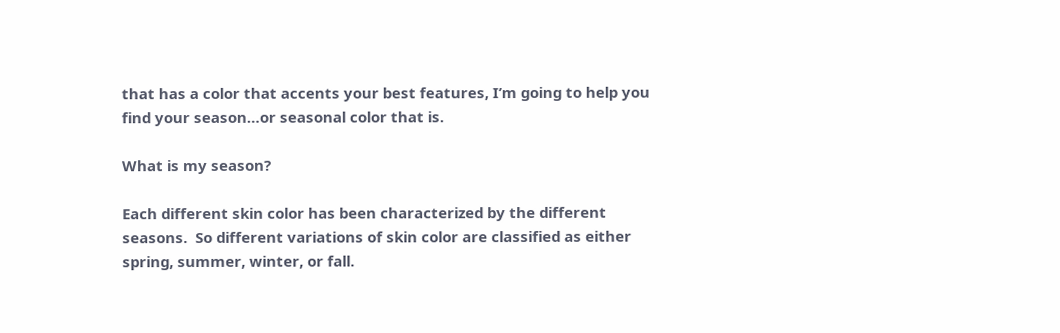that has a color that accents your best features, I’m going to help you find your season…or seasonal color that is.

What is my season?

Each different skin color has been characterized by the different seasons.  So different variations of skin color are classified as either spring, summer, winter, or fall.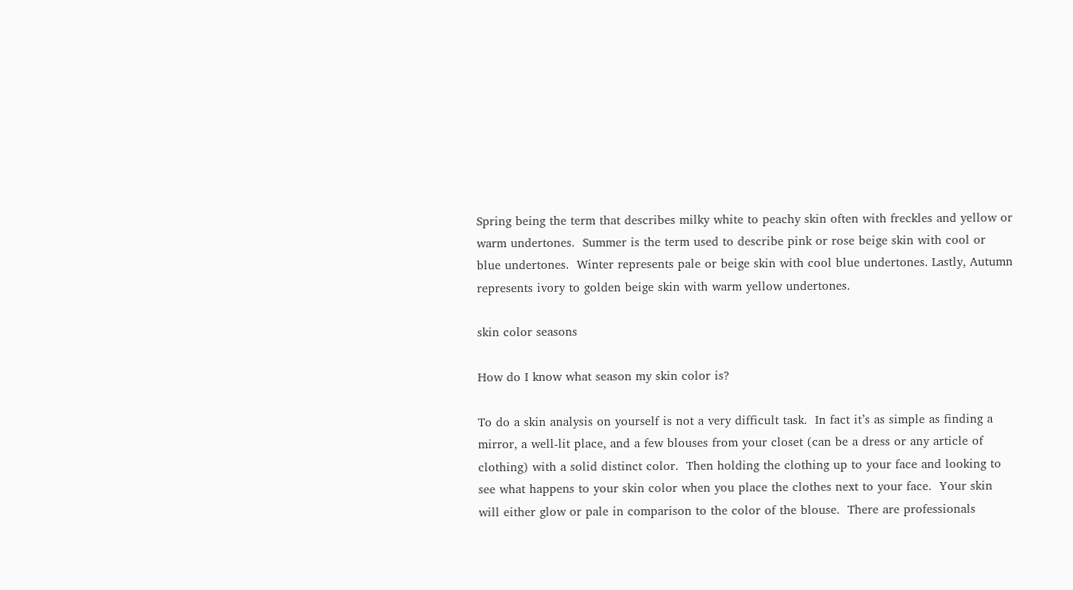Spring being the term that describes milky white to peachy skin often with freckles and yellow or warm undertones.  Summer is the term used to describe pink or rose beige skin with cool or blue undertones.  Winter represents pale or beige skin with cool blue undertones. Lastly, Autumn represents ivory to golden beige skin with warm yellow undertones.

skin color seasons

How do I know what season my skin color is?

To do a skin analysis on yourself is not a very difficult task.  In fact it’s as simple as finding a mirror, a well-lit place, and a few blouses from your closet (can be a dress or any article of clothing) with a solid distinct color.  Then holding the clothing up to your face and looking to see what happens to your skin color when you place the clothes next to your face.  Your skin will either glow or pale in comparison to the color of the blouse.  There are professionals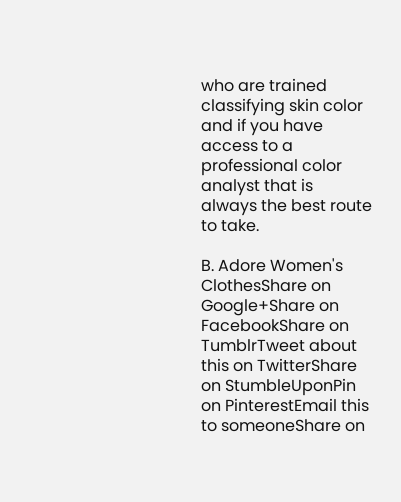who are trained classifying skin color and if you have access to a professional color analyst that is always the best route to take.

B. Adore Women's ClothesShare on Google+Share on FacebookShare on TumblrTweet about this on TwitterShare on StumbleUponPin on PinterestEmail this to someoneShare on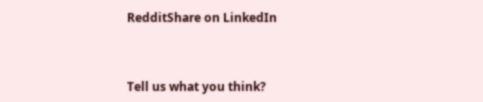RedditShare on LinkedIn



Tell us what you think?